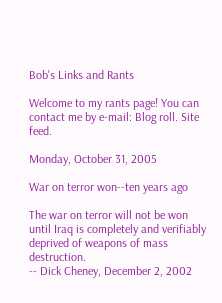Bob's Links and Rants

Welcome to my rants page! You can contact me by e-mail: Blog roll. Site feed.

Monday, October 31, 2005

War on terror won--ten years ago

The war on terror will not be won until Iraq is completely and verifiably deprived of weapons of mass destruction.
-- Dick Cheney, December 2, 2002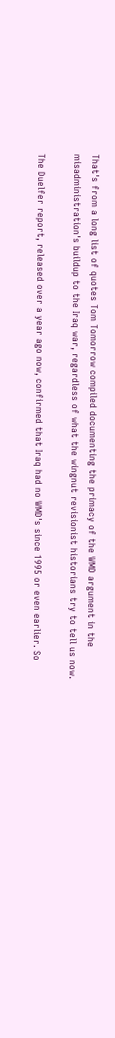That's from a long list of quotes Tom Tomorrow compiled documenting the primacy of the WMD argument in the misadministration's buildup to the Iraq war, regardless of what the wingnut revisionist historians try to tell us now.

The Duelfer report, released over a year ago now, confirmed that Iraq had no WMD's since 1995 or even earlier. So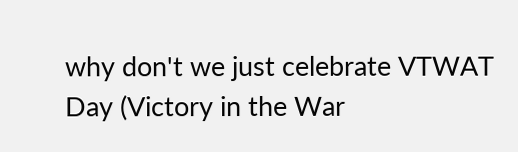why don't we just celebrate VTWAT Day (Victory in the War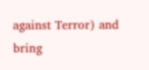against Terror) and bring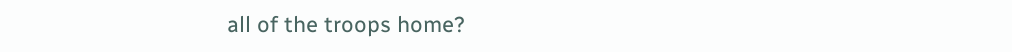all of the troops home?